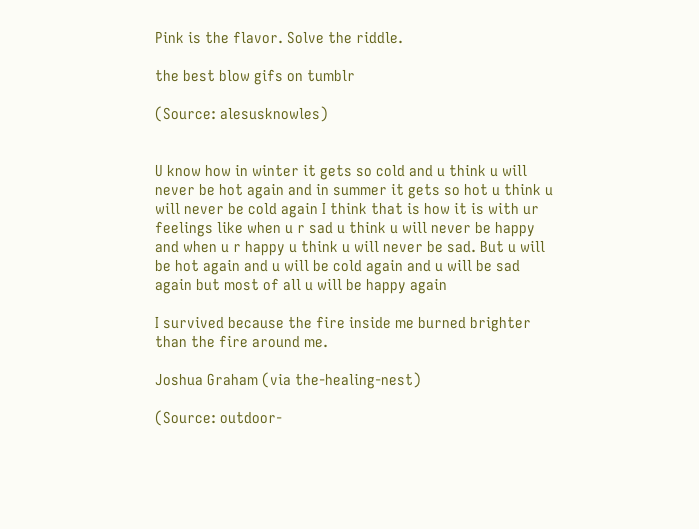Pink is the flavor. Solve the riddle.

the best blow gifs on tumblr

(Source: alesusknowles)


U know how in winter it gets so cold and u think u will never be hot again and in summer it gets so hot u think u will never be cold again I think that is how it is with ur feelings like when u r sad u think u will never be happy and when u r happy u think u will never be sad. But u will be hot again and u will be cold again and u will be sad again but most of all u will be happy again

I survived because the fire inside me burned brighter than the fire around me.

Joshua Graham (via the-healing-nest)

(Source: outdoor-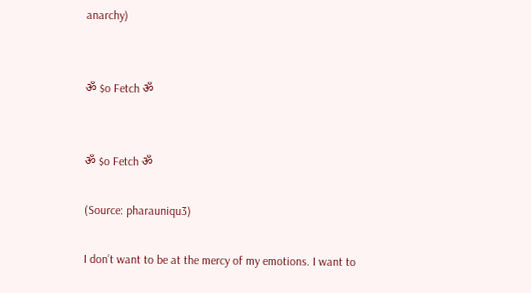anarchy)


ॐ $o Fetch ॐ


ॐ $o Fetch ॐ

(Source: pharauniqu3)

I don’t want to be at the mercy of my emotions. I want to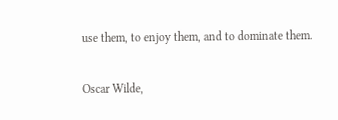use them, to enjoy them, and to dominate them.

Oscar Wilde,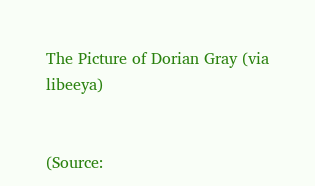The Picture of Dorian Gray (via libeeya)


(Source: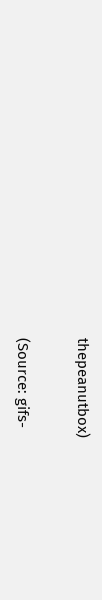thepeanutbox)

(Source: gifs-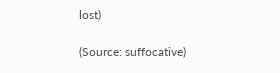lost)

(Source: suffocative)